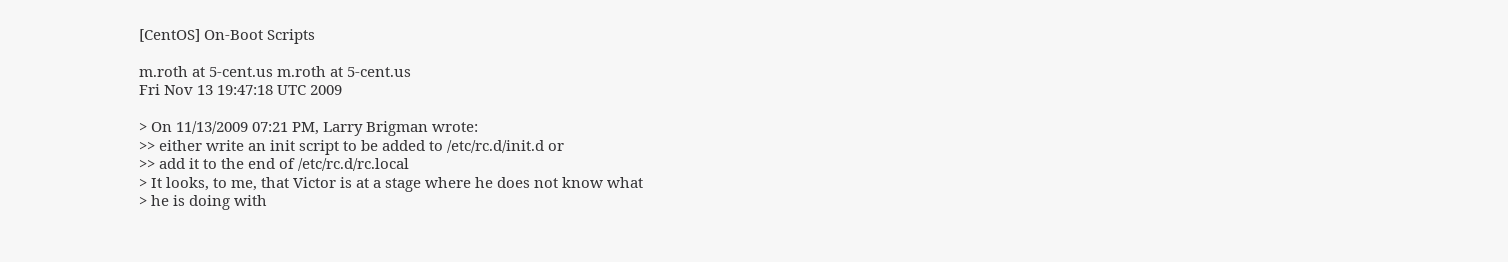[CentOS] On-Boot Scripts

m.roth at 5-cent.us m.roth at 5-cent.us
Fri Nov 13 19:47:18 UTC 2009

> On 11/13/2009 07:21 PM, Larry Brigman wrote:
>> either write an init script to be added to /etc/rc.d/init.d or
>> add it to the end of /etc/rc.d/rc.local
> It looks, to me, that Victor is at a stage where he does not know what
> he is doing with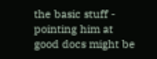the basic stuff - pointing him at good docs might be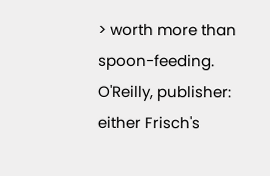> worth more than spoon-feeding.
O'Reilly, publisher: either Frisch's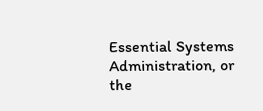Essential Systems Administration, or
the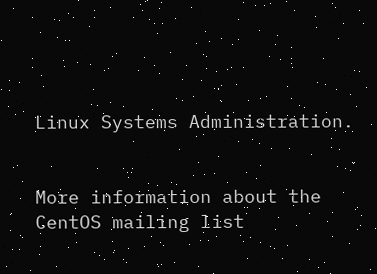Linux Systems Administration.


More information about the CentOS mailing list